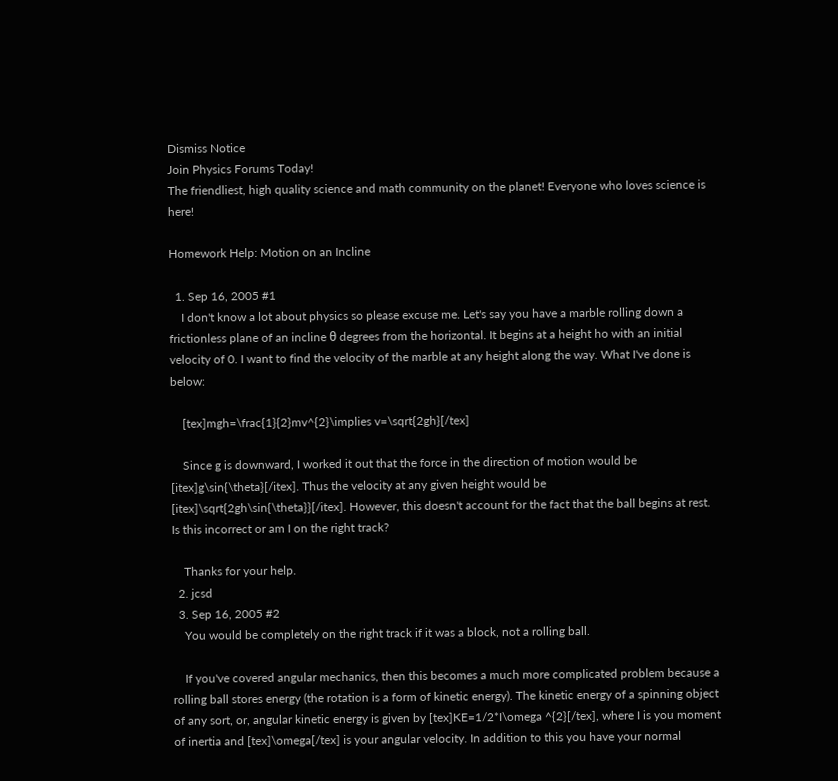Dismiss Notice
Join Physics Forums Today!
The friendliest, high quality science and math community on the planet! Everyone who loves science is here!

Homework Help: Motion on an Incline

  1. Sep 16, 2005 #1
    I don't know a lot about physics so please excuse me. Let's say you have a marble rolling down a frictionless plane of an incline θ degrees from the horizontal. It begins at a height ho with an initial velocity of 0. I want to find the velocity of the marble at any height along the way. What I've done is below:

    [tex]mgh=\frac{1}{2}mv^{2}\implies v=\sqrt{2gh}[/tex]

    Since g is downward, I worked it out that the force in the direction of motion would be [itex]g\sin{\theta}[/itex]. Thus the velocity at any given height would be [itex]\sqrt{2gh\sin{\theta}}[/itex]. However, this doesn't account for the fact that the ball begins at rest. Is this incorrect or am I on the right track?

    Thanks for your help.
  2. jcsd
  3. Sep 16, 2005 #2
    You would be completely on the right track if it was a block, not a rolling ball.

    If you've covered angular mechanics, then this becomes a much more complicated problem because a rolling ball stores energy (the rotation is a form of kinetic energy). The kinetic energy of a spinning object of any sort, or, angular kinetic energy is given by [tex]KE=1/2*I\omega ^{2}[/tex], where I is you moment of inertia and [tex]\omega[/tex] is your angular velocity. In addition to this you have your normal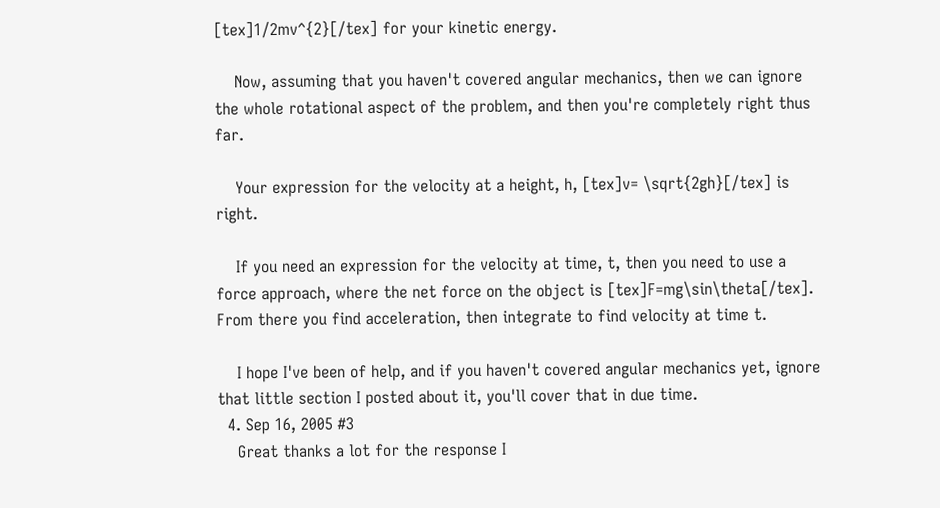[tex]1/2mv^{2}[/tex] for your kinetic energy.

    Now, assuming that you haven't covered angular mechanics, then we can ignore the whole rotational aspect of the problem, and then you're completely right thus far.

    Your expression for the velocity at a height, h, [tex]v= \sqrt{2gh}[/tex] is right.

    If you need an expression for the velocity at time, t, then you need to use a force approach, where the net force on the object is [tex]F=mg\sin\theta[/tex]. From there you find acceleration, then integrate to find velocity at time t.

    I hope I've been of help, and if you haven't covered angular mechanics yet, ignore that little section I posted about it, you'll cover that in due time.
  4. Sep 16, 2005 #3
    Great thanks a lot for the response I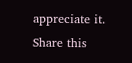appreciate it.
Share this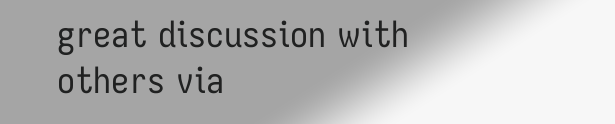great discussion with others via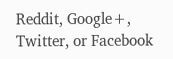Reddit, Google+, Twitter, or Facebook